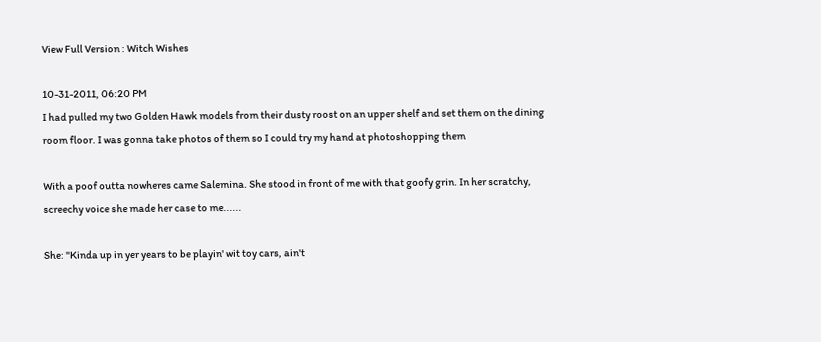View Full Version : Witch Wishes

10-31-2011, 06:20 PM
I had pulled my two Golden Hawk models from their dusty roost on an upper shelf and set them on the dining room floor. I was gonna take photos of them so I could try my hand at photoshopping them

With a poof outta nowheres came Salemina. She stood in front of me with that goofy grin. In her scratchy, screechy voice she made her case to me......

She: "Kinda up in yer years to be playin' wit toy cars, ain't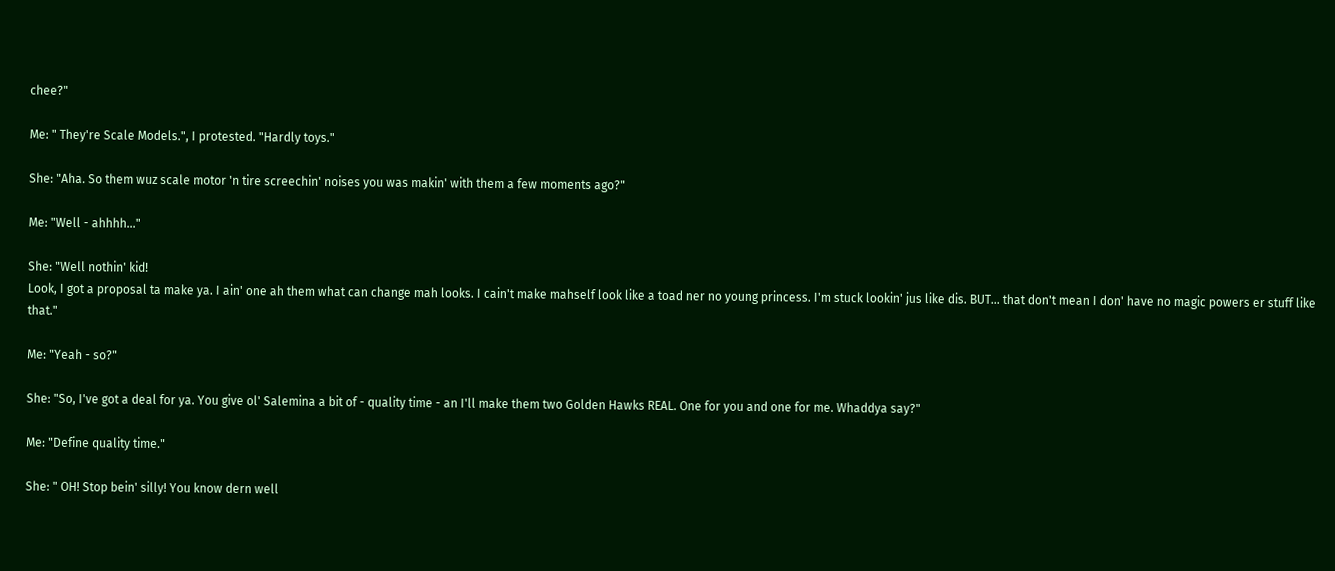chee?"

Me: " They're Scale Models.", I protested. "Hardly toys."

She: "Aha. So them wuz scale motor 'n tire screechin' noises you was makin' with them a few moments ago?"

Me: "Well - ahhhh..."

She: "Well nothin' kid!
Look, I got a proposal ta make ya. I ain' one ah them what can change mah looks. I cain't make mahself look like a toad ner no young princess. I'm stuck lookin' jus like dis. BUT... that don't mean I don' have no magic powers er stuff like that."

Me: "Yeah - so?"

She: "So, I've got a deal for ya. You give ol' Salemina a bit of - quality time - an I'll make them two Golden Hawks REAL. One for you and one for me. Whaddya say?"

Me: "Define quality time."

She: " OH! Stop bein' silly! You know dern well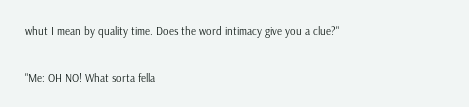whut I mean by quality time. Does the word intimacy give you a clue?"

"Me: OH NO! What sorta fella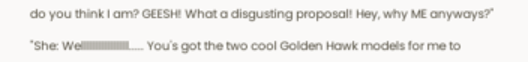do you think I am? GEESH! What a disgusting proposal! Hey, why ME anyways?"

"She: Wellllllllllllllll..... You's got the two cool Golden Hawk models for me to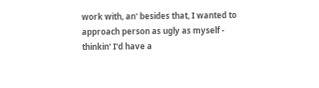work with, an' besides that, I wanted to approach person as ugly as myself - thinkin' I'd have a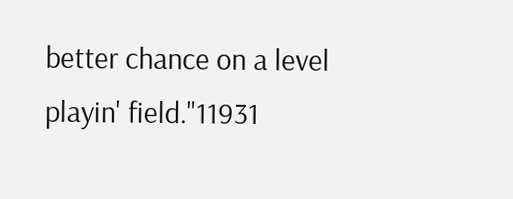better chance on a level playin' field."11931